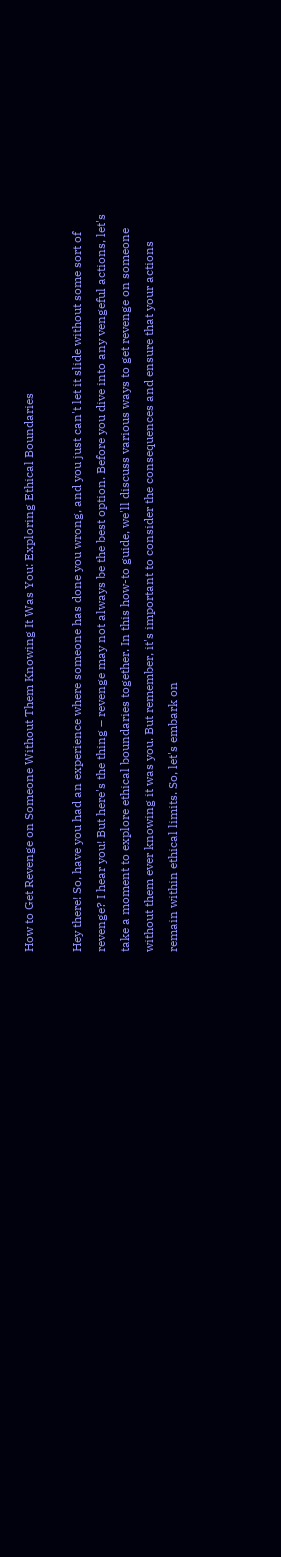How to Get Revenge on Someone Without Them Knowing It Was You: Exploring Ethical Boundaries

Hey there! So, have you had an experience where someone has done you wrong, and you just can't let it slide without some sort of revenge? I hear you! But here's the thing – revenge may not always be the best option. Before you dive into any vengeful actions, let's take a moment to explore ethical boundaries together. In this how-to guide, we'll discuss various ways to get revenge on someone without them ever knowing it was you. But remember, it's important to consider the consequences and ensure that your actions remain within ethical limits. So, let's embark on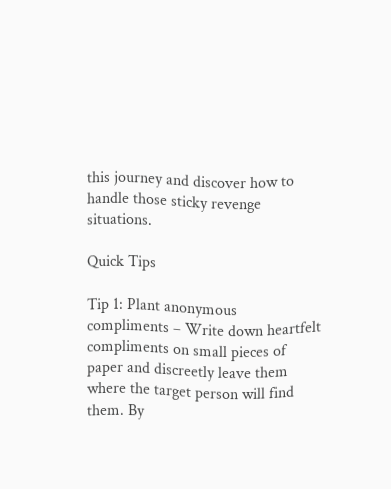this journey and discover how to handle those sticky revenge situations.

Quick Tips

Tip 1: Plant anonymous compliments – Write down heartfelt compliments on small pieces of paper and discreetly leave them where the target person will find them. By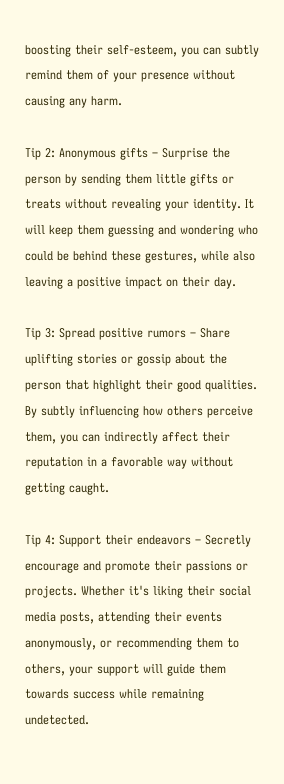boosting their self-esteem, you can subtly remind them of your presence without causing any harm.

Tip 2: Anonymous gifts – Surprise the person by sending them little gifts or treats without revealing your identity. It will keep them guessing and wondering who could be behind these gestures, while also leaving a positive impact on their day.

Tip 3: Spread positive rumors – Share uplifting stories or gossip about the person that highlight their good qualities. By subtly influencing how others perceive them, you can indirectly affect their reputation in a favorable way without getting caught.

Tip 4: Support their endeavors – Secretly encourage and promote their passions or projects. Whether it's liking their social media posts, attending their events anonymously, or recommending them to others, your support will guide them towards success while remaining undetected.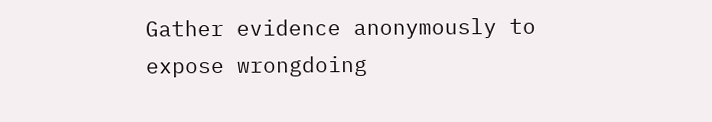Gather evidence anonymously to expose wrongdoing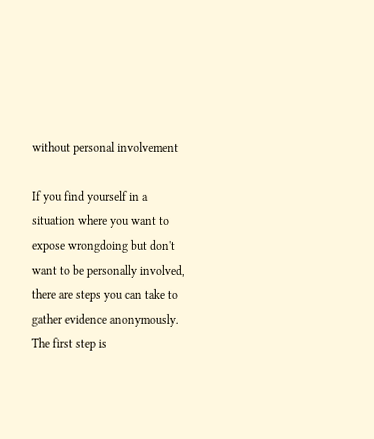without personal involvement

If you find yourself in a situation where you want to expose wrongdoing but don't want to be personally involved, there are steps you can take to gather evidence anonymously. The first step is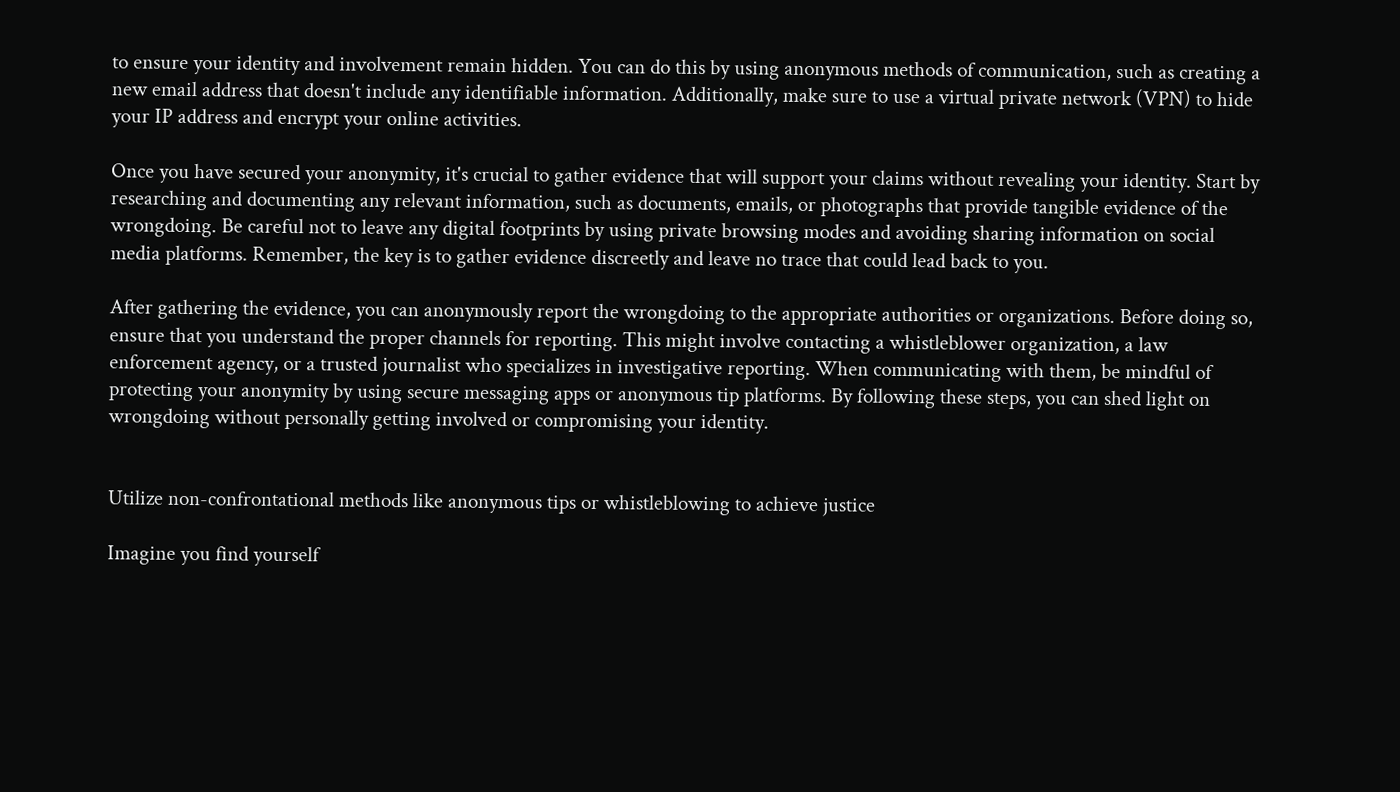to ensure your identity and involvement remain hidden. You can do this by using anonymous methods of communication, such as creating a new email address that doesn't include any identifiable information. Additionally, make sure to use a virtual private network (VPN) to hide your IP address and encrypt your online activities.

Once you have secured your anonymity, it's crucial to gather evidence that will support your claims without revealing your identity. Start by researching and documenting any relevant information, such as documents, emails, or photographs that provide tangible evidence of the wrongdoing. Be careful not to leave any digital footprints by using private browsing modes and avoiding sharing information on social media platforms. Remember, the key is to gather evidence discreetly and leave no trace that could lead back to you.

After gathering the evidence, you can anonymously report the wrongdoing to the appropriate authorities or organizations. Before doing so, ensure that you understand the proper channels for reporting. This might involve contacting a whistleblower organization, a law enforcement agency, or a trusted journalist who specializes in investigative reporting. When communicating with them, be mindful of protecting your anonymity by using secure messaging apps or anonymous tip platforms. By following these steps, you can shed light on wrongdoing without personally getting involved or compromising your identity.


Utilize non-confrontational methods like anonymous tips or whistleblowing to achieve justice

Imagine you find yourself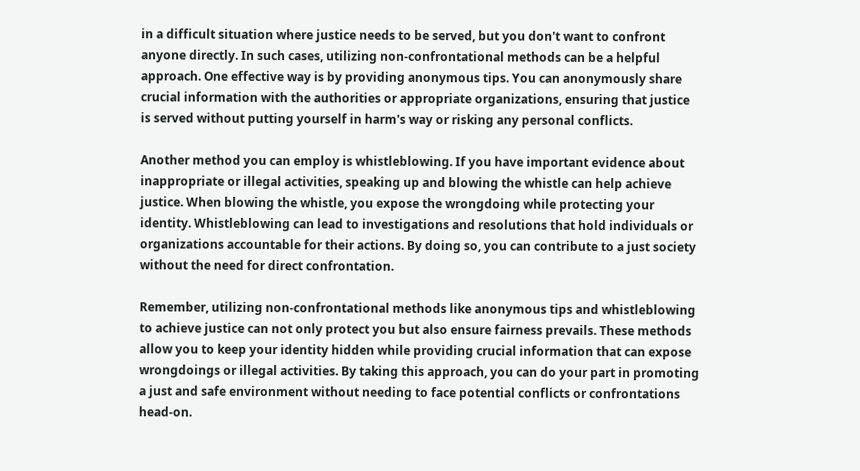in a difficult situation where justice needs to be served, but you don't want to confront anyone directly. In such cases, utilizing non-confrontational methods can be a helpful approach. One effective way is by providing anonymous tips. You can anonymously share crucial information with the authorities or appropriate organizations, ensuring that justice is served without putting yourself in harm's way or risking any personal conflicts.

Another method you can employ is whistleblowing. If you have important evidence about inappropriate or illegal activities, speaking up and blowing the whistle can help achieve justice. When blowing the whistle, you expose the wrongdoing while protecting your identity. Whistleblowing can lead to investigations and resolutions that hold individuals or organizations accountable for their actions. By doing so, you can contribute to a just society without the need for direct confrontation.

Remember, utilizing non-confrontational methods like anonymous tips and whistleblowing to achieve justice can not only protect you but also ensure fairness prevails. These methods allow you to keep your identity hidden while providing crucial information that can expose wrongdoings or illegal activities. By taking this approach, you can do your part in promoting a just and safe environment without needing to face potential conflicts or confrontations head-on.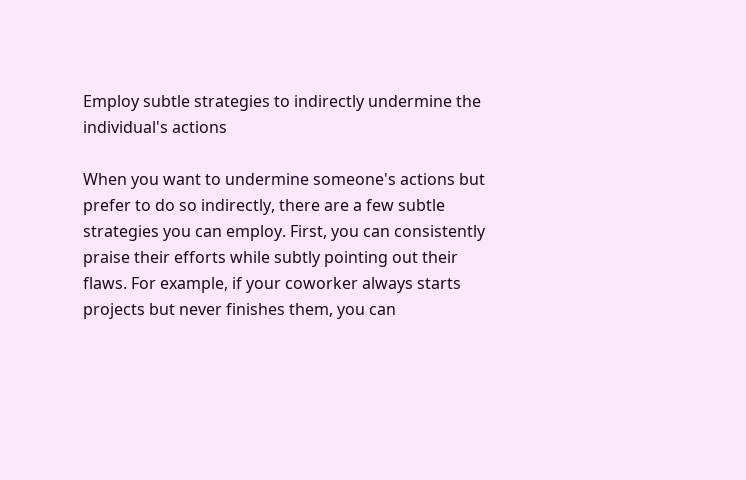Employ subtle strategies to indirectly undermine the individual's actions

When you want to undermine someone's actions but prefer to do so indirectly, there are a few subtle strategies you can employ. First, you can consistently praise their efforts while subtly pointing out their flaws. For example, if your coworker always starts projects but never finishes them, you can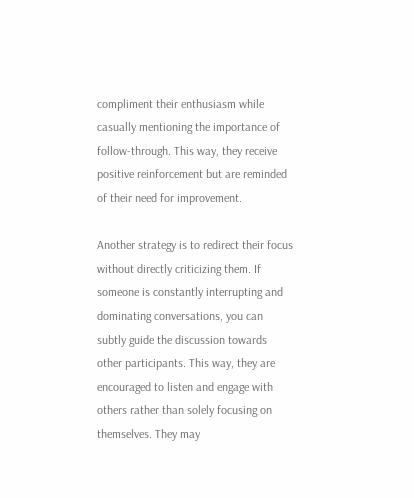compliment their enthusiasm while casually mentioning the importance of follow-through. This way, they receive positive reinforcement but are reminded of their need for improvement.

Another strategy is to redirect their focus without directly criticizing them. If someone is constantly interrupting and dominating conversations, you can subtly guide the discussion towards other participants. This way, they are encouraged to listen and engage with others rather than solely focusing on themselves. They may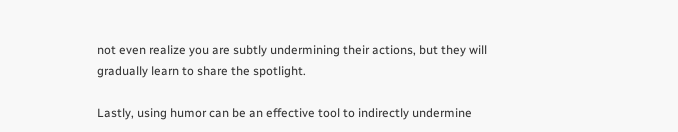not even realize you are subtly undermining their actions, but they will gradually learn to share the spotlight.

Lastly, using humor can be an effective tool to indirectly undermine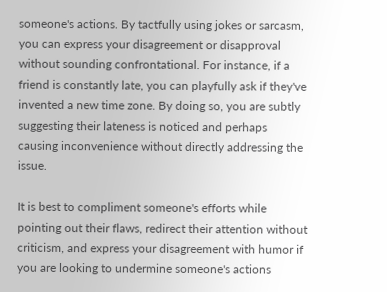someone's actions. By tactfully using jokes or sarcasm, you can express your disagreement or disapproval without sounding confrontational. For instance, if a friend is constantly late, you can playfully ask if they've invented a new time zone. By doing so, you are subtly suggesting their lateness is noticed and perhaps causing inconvenience without directly addressing the issue.

It is best to compliment someone's efforts while pointing out their flaws, redirect their attention without criticism, and express your disagreement with humor if you are looking to undermine someone's actions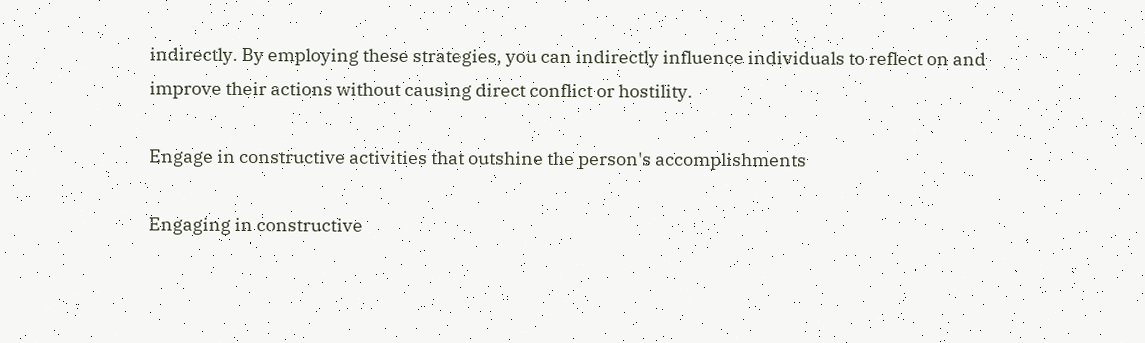indirectly. By employing these strategies, you can indirectly influence individuals to reflect on and improve their actions without causing direct conflict or hostility.

Engage in constructive activities that outshine the person's accomplishments

Engaging in constructive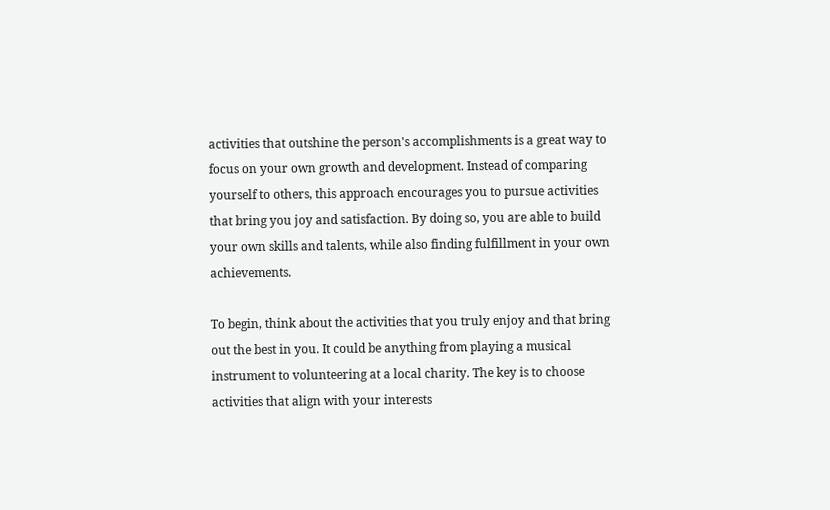activities that outshine the person's accomplishments is a great way to focus on your own growth and development. Instead of comparing yourself to others, this approach encourages you to pursue activities that bring you joy and satisfaction. By doing so, you are able to build your own skills and talents, while also finding fulfillment in your own achievements.

To begin, think about the activities that you truly enjoy and that bring out the best in you. It could be anything from playing a musical instrument to volunteering at a local charity. The key is to choose activities that align with your interests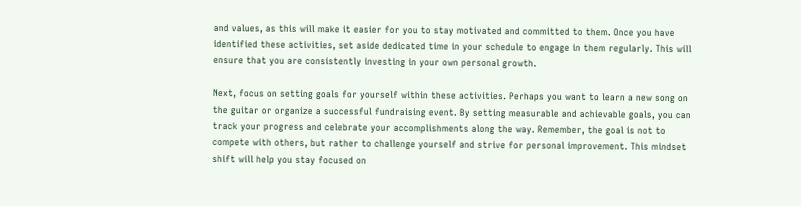and values, as this will make it easier for you to stay motivated and committed to them. Once you have identified these activities, set aside dedicated time in your schedule to engage in them regularly. This will ensure that you are consistently investing in your own personal growth.

Next, focus on setting goals for yourself within these activities. Perhaps you want to learn a new song on the guitar or organize a successful fundraising event. By setting measurable and achievable goals, you can track your progress and celebrate your accomplishments along the way. Remember, the goal is not to compete with others, but rather to challenge yourself and strive for personal improvement. This mindset shift will help you stay focused on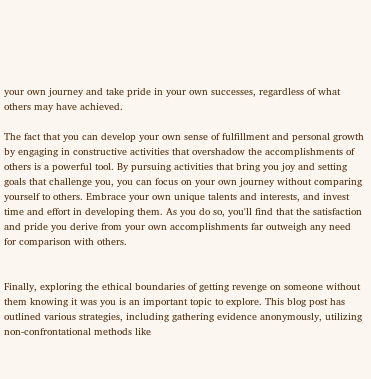your own journey and take pride in your own successes, regardless of what others may have achieved.

The fact that you can develop your own sense of fulfillment and personal growth by engaging in constructive activities that overshadow the accomplishments of others is a powerful tool. By pursuing activities that bring you joy and setting goals that challenge you, you can focus on your own journey without comparing yourself to others. Embrace your own unique talents and interests, and invest time and effort in developing them. As you do so, you'll find that the satisfaction and pride you derive from your own accomplishments far outweigh any need for comparison with others.


Finally, exploring the ethical boundaries of getting revenge on someone without them knowing it was you is an important topic to explore. This blog post has outlined various strategies, including gathering evidence anonymously, utilizing non-confrontational methods like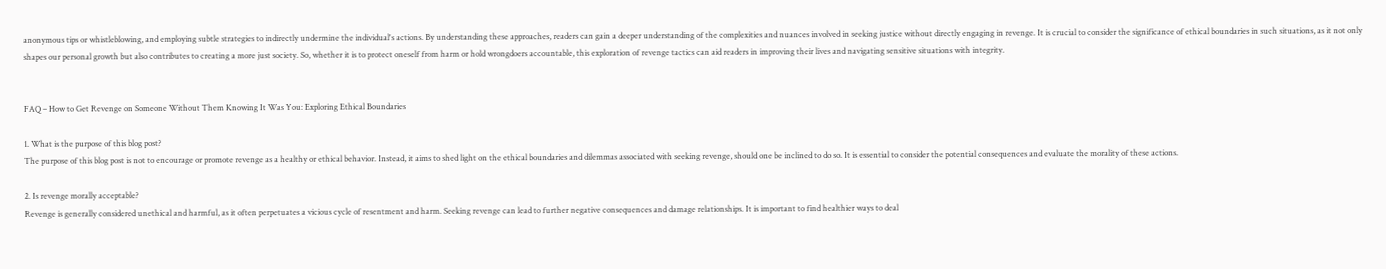anonymous tips or whistleblowing, and employing subtle strategies to indirectly undermine the individual's actions. By understanding these approaches, readers can gain a deeper understanding of the complexities and nuances involved in seeking justice without directly engaging in revenge. It is crucial to consider the significance of ethical boundaries in such situations, as it not only shapes our personal growth but also contributes to creating a more just society. So, whether it is to protect oneself from harm or hold wrongdoers accountable, this exploration of revenge tactics can aid readers in improving their lives and navigating sensitive situations with integrity.


FAQ – How to Get Revenge on Someone Without Them Knowing It Was You: Exploring Ethical Boundaries

1. What is the purpose of this blog post?
The purpose of this blog post is not to encourage or promote revenge as a healthy or ethical behavior. Instead, it aims to shed light on the ethical boundaries and dilemmas associated with seeking revenge, should one be inclined to do so. It is essential to consider the potential consequences and evaluate the morality of these actions.

2. Is revenge morally acceptable?
Revenge is generally considered unethical and harmful, as it often perpetuates a vicious cycle of resentment and harm. Seeking revenge can lead to further negative consequences and damage relationships. It is important to find healthier ways to deal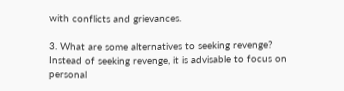with conflicts and grievances.

3. What are some alternatives to seeking revenge?
Instead of seeking revenge, it is advisable to focus on personal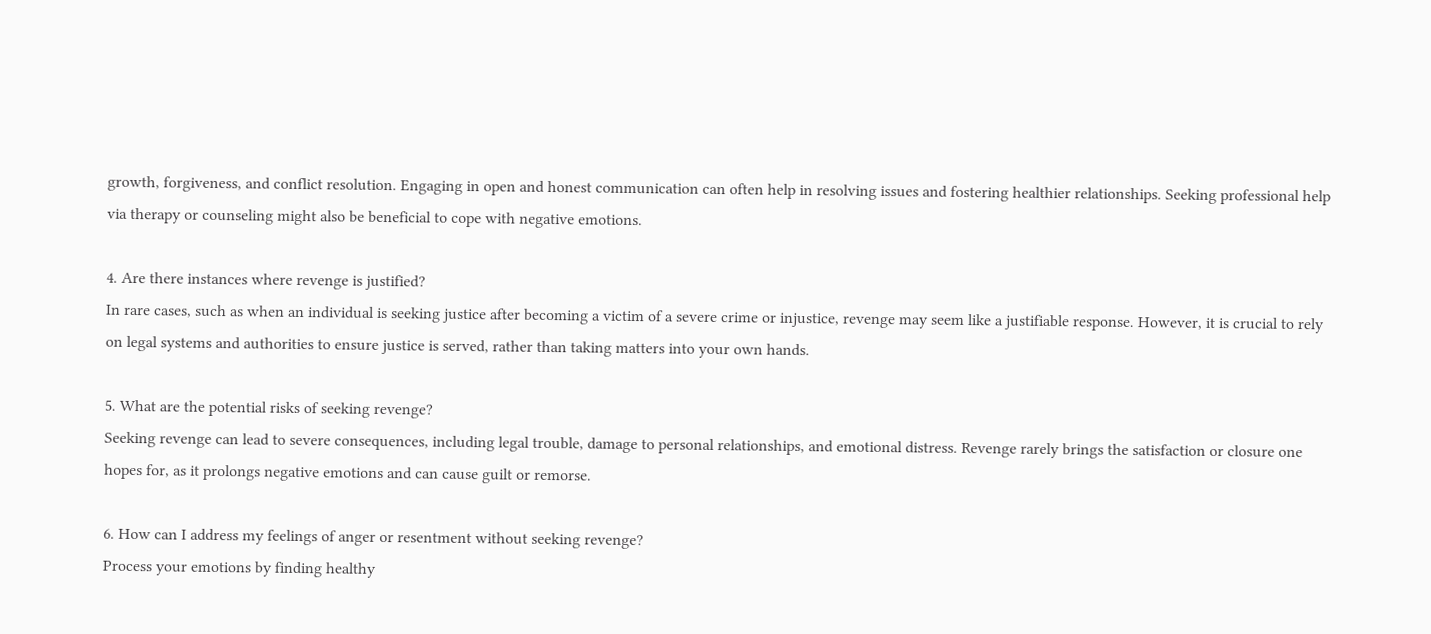growth, forgiveness, and conflict resolution. Engaging in open and honest communication can often help in resolving issues and fostering healthier relationships. Seeking professional help via therapy or counseling might also be beneficial to cope with negative emotions.

4. Are there instances where revenge is justified?
In rare cases, such as when an individual is seeking justice after becoming a victim of a severe crime or injustice, revenge may seem like a justifiable response. However, it is crucial to rely on legal systems and authorities to ensure justice is served, rather than taking matters into your own hands.

5. What are the potential risks of seeking revenge?
Seeking revenge can lead to severe consequences, including legal trouble, damage to personal relationships, and emotional distress. Revenge rarely brings the satisfaction or closure one hopes for, as it prolongs negative emotions and can cause guilt or remorse.

6. How can I address my feelings of anger or resentment without seeking revenge?
Process your emotions by finding healthy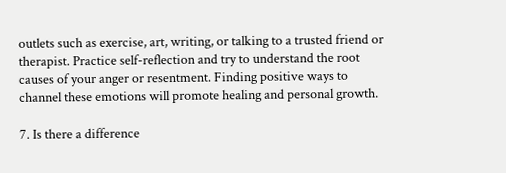outlets such as exercise, art, writing, or talking to a trusted friend or therapist. Practice self-reflection and try to understand the root causes of your anger or resentment. Finding positive ways to channel these emotions will promote healing and personal growth.

7. Is there a difference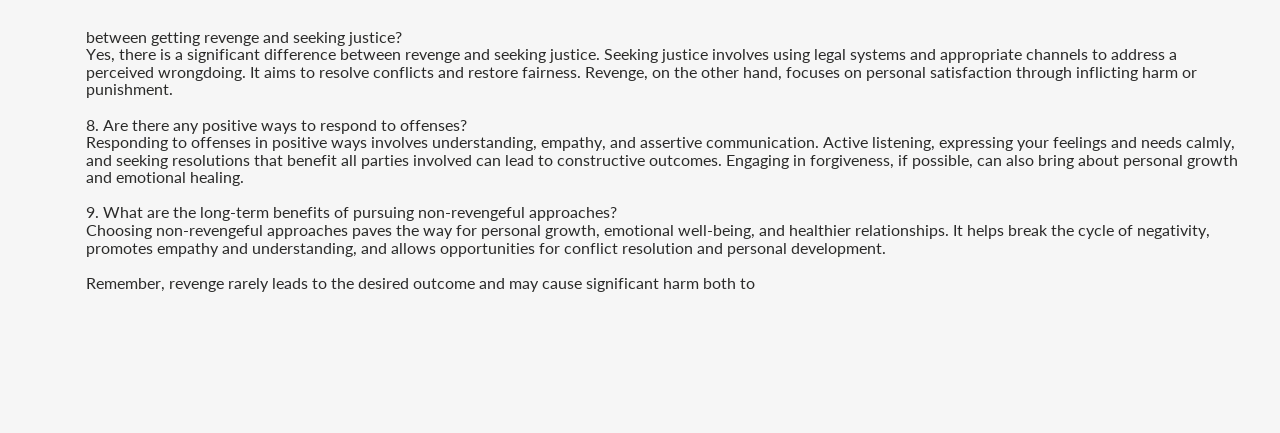between getting revenge and seeking justice?
Yes, there is a significant difference between revenge and seeking justice. Seeking justice involves using legal systems and appropriate channels to address a perceived wrongdoing. It aims to resolve conflicts and restore fairness. Revenge, on the other hand, focuses on personal satisfaction through inflicting harm or punishment.

8. Are there any positive ways to respond to offenses?
Responding to offenses in positive ways involves understanding, empathy, and assertive communication. Active listening, expressing your feelings and needs calmly, and seeking resolutions that benefit all parties involved can lead to constructive outcomes. Engaging in forgiveness, if possible, can also bring about personal growth and emotional healing.

9. What are the long-term benefits of pursuing non-revengeful approaches?
Choosing non-revengeful approaches paves the way for personal growth, emotional well-being, and healthier relationships. It helps break the cycle of negativity, promotes empathy and understanding, and allows opportunities for conflict resolution and personal development.

Remember, revenge rarely leads to the desired outcome and may cause significant harm both to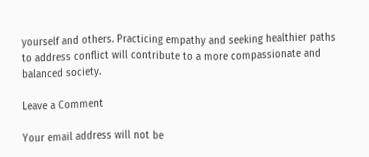yourself and others. Practicing empathy and seeking healthier paths to address conflict will contribute to a more compassionate and balanced society.

Leave a Comment

Your email address will not be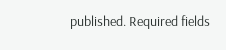published. Required fields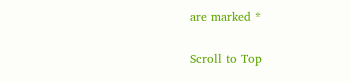are marked *

Scroll to Top